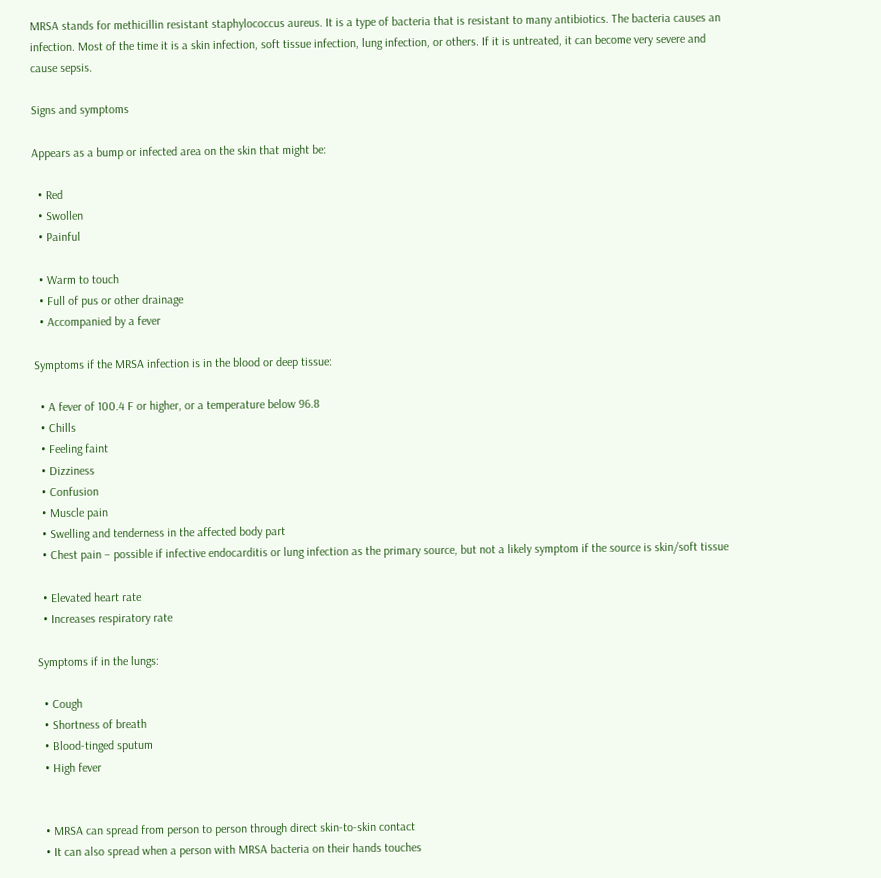MRSA stands for methicillin resistant staphylococcus aureus. It is a type of bacteria that is resistant to many antibiotics. The bacteria causes an infection. Most of the time it is a skin infection, soft tissue infection, lung infection, or others. If it is untreated, it can become very severe and cause sepsis.

Signs and symptoms

Appears as a bump or infected area on the skin that might be:

  • Red
  • Swollen
  • Painful

  • Warm to touch
  • Full of pus or other drainage
  • Accompanied by a fever

Symptoms if the MRSA infection is in the blood or deep tissue:

  • A fever of 100.4 F or higher, or a temperature below 96.8
  • Chills
  • Feeling faint
  • Dizziness
  • Confusion
  • Muscle pain
  • Swelling and tenderness in the affected body part
  • Chest pain – possible if infective endocarditis or lung infection as the primary source, but not a likely symptom if the source is skin/soft tissue

  • Elevated heart rate
  • Increases respiratory rate

Symptoms if in the lungs:

  • Cough
  • Shortness of breath
  • Blood-tinged sputum
  • High fever


  • MRSA can spread from person to person through direct skin-to-skin contact
  • It can also spread when a person with MRSA bacteria on their hands touches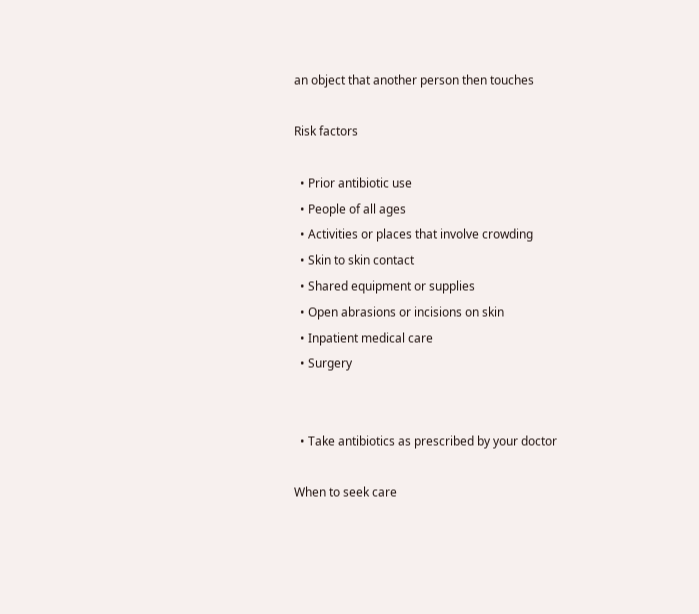an object that another person then touches

Risk factors

  • Prior antibiotic use
  • People of all ages
  • Activities or places that involve crowding
  • Skin to skin contact
  • Shared equipment or supplies
  • Open abrasions or incisions on skin
  • Inpatient medical care
  • Surgery


  • Take antibiotics as prescribed by your doctor

When to seek care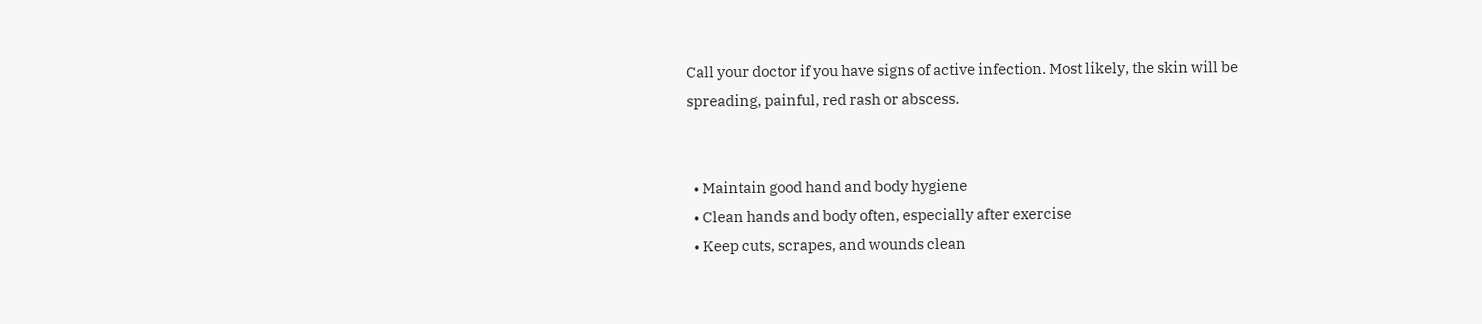Call your doctor if you have signs of active infection. Most likely, the skin will be spreading, painful, red rash or abscess.


  • Maintain good hand and body hygiene
  • Clean hands and body often, especially after exercise
  • Keep cuts, scrapes, and wounds clean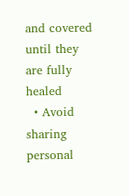and covered until they are fully healed
  • Avoid sharing personal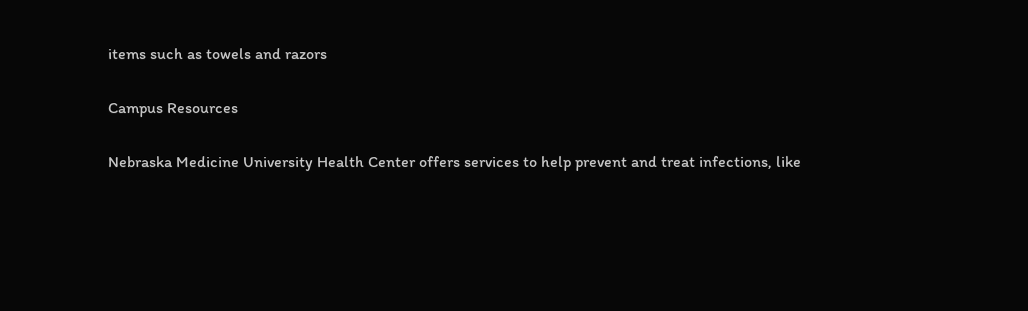items such as towels and razors

Campus Resources

Nebraska Medicine University Health Center offers services to help prevent and treat infections, like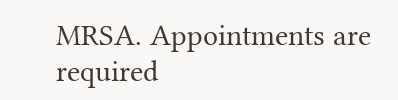MRSA. Appointments are required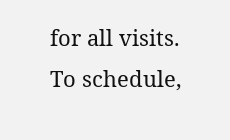for all visits. To schedule,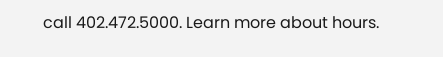call 402.472.5000. Learn more about hours.